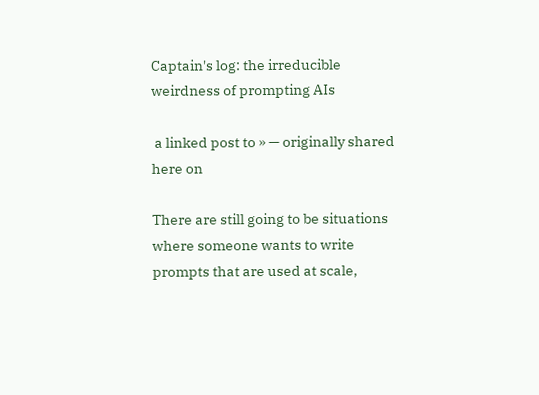Captain's log: the irreducible weirdness of prompting AIs

 a linked post to » — originally shared here on

There are still going to be situations where someone wants to write prompts that are used at scale,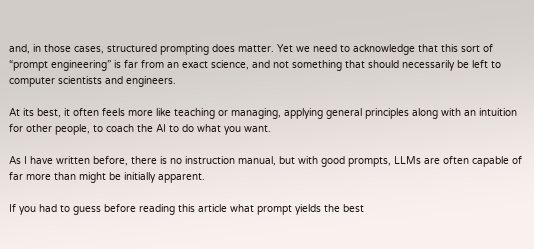and, in those cases, structured prompting does matter. Yet we need to acknowledge that this sort of “prompt engineering” is far from an exact science, and not something that should necessarily be left to computer scientists and engineers.

At its best, it often feels more like teaching or managing, applying general principles along with an intuition for other people, to coach the AI to do what you want.

As I have written before, there is no instruction manual, but with good prompts, LLMs are often capable of far more than might be initially apparent.

If you had to guess before reading this article what prompt yields the best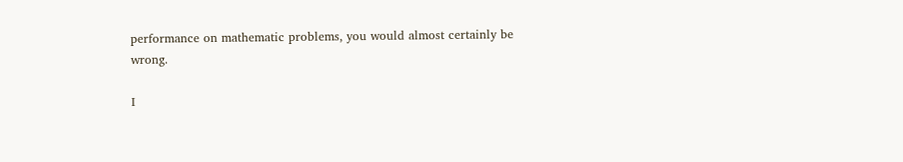performance on mathematic problems, you would almost certainly be wrong.

I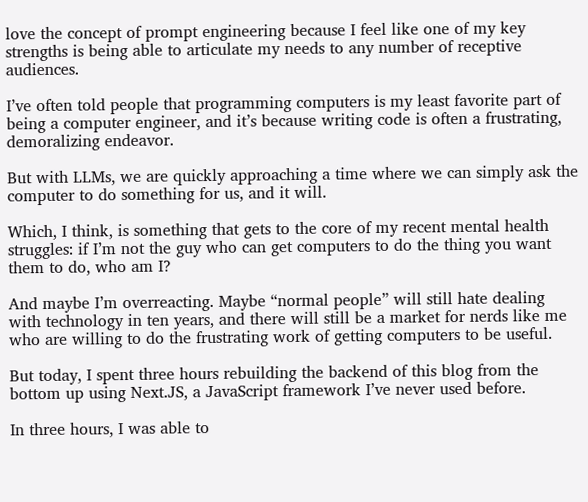love the concept of prompt engineering because I feel like one of my key strengths is being able to articulate my needs to any number of receptive audiences.

I’ve often told people that programming computers is my least favorite part of being a computer engineer, and it’s because writing code is often a frustrating, demoralizing endeavor.

But with LLMs, we are quickly approaching a time where we can simply ask the computer to do something for us, and it will.

Which, I think, is something that gets to the core of my recent mental health struggles: if I’m not the guy who can get computers to do the thing you want them to do, who am I?

And maybe I’m overreacting. Maybe “normal people” will still hate dealing with technology in ten years, and there will still be a market for nerds like me who are willing to do the frustrating work of getting computers to be useful.

But today, I spent three hours rebuilding the backend of this blog from the bottom up using Next.JS, a JavaScript framework I’ve never used before.

In three hours, I was able to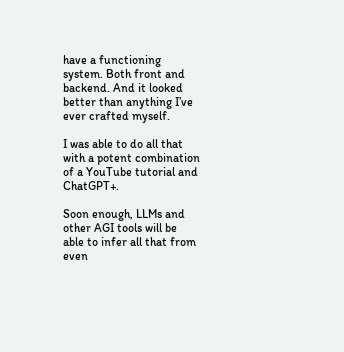have a functioning system. Both front and backend. And it looked better than anything I’ve ever crafted myself.

I was able to do all that with a potent combination of a YouTube tutorial and ChatGPT+.

Soon enough, LLMs and other AGI tools will be able to infer all that from even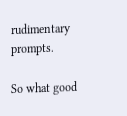rudimentary prompts.

So what good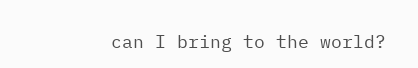can I bring to the world?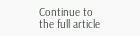Continue to the full article